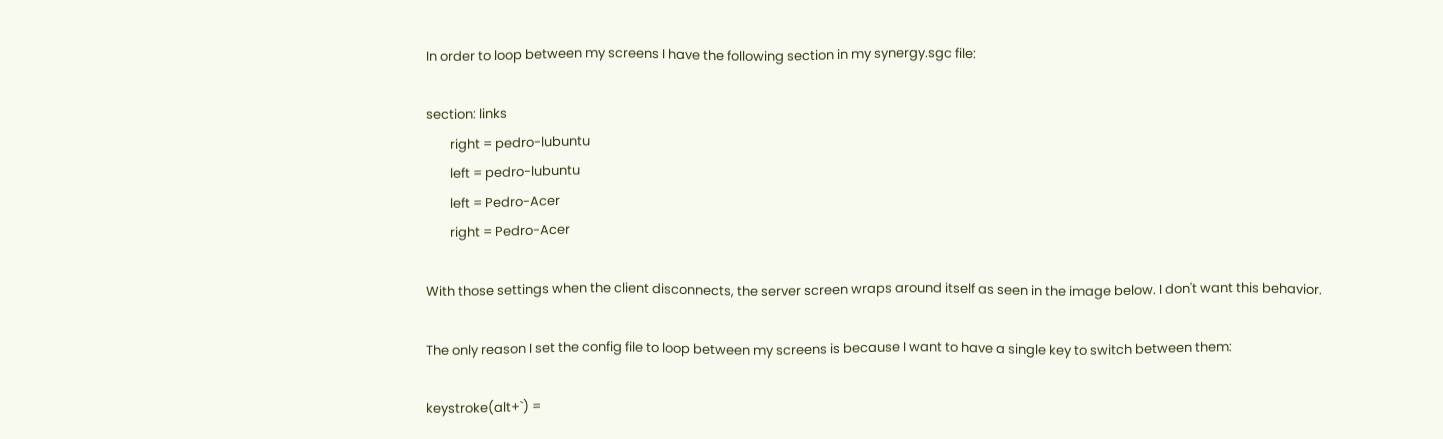In order to loop between my screens I have the following section in my synergy.sgc file:

section: links
        right = pedro-lubuntu
        left = pedro-lubuntu
        left = Pedro-Acer
        right = Pedro-Acer

With those settings when the client disconnects, the server screen wraps around itself as seen in the image below. I don't want this behavior.

The only reason I set the config file to loop between my screens is because I want to have a single key to switch between them:

keystroke(alt+`) =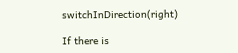switchInDirection(right)

If there is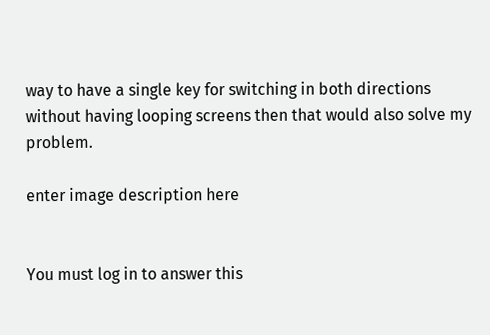way to have a single key for switching in both directions without having looping screens then that would also solve my problem.

enter image description here


You must log in to answer this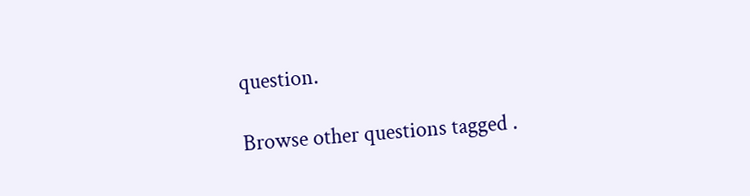question.

Browse other questions tagged .